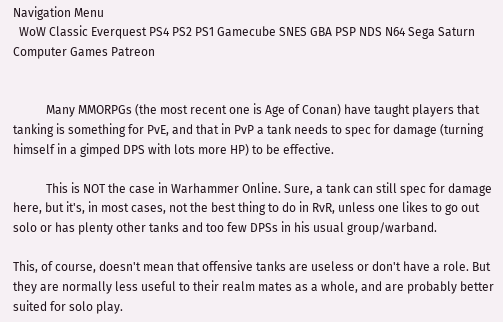Navigation Menu
  WoW Classic Everquest PS4 PS2 PS1 Gamecube SNES GBA PSP NDS N64 Sega Saturn Computer Games Patreon


           Many MMORPGs (the most recent one is Age of Conan) have taught players that tanking is something for PvE, and that in PvP a tank needs to spec for damage (turning himself in a gimped DPS with lots more HP) to be effective.

           This is NOT the case in Warhammer Online. Sure, a tank can still spec for damage here, but it's, in most cases, not the best thing to do in RvR, unless one likes to go out solo or has plenty other tanks and too few DPSs in his usual group/warband.

This, of course, doesn't mean that offensive tanks are useless or don't have a role. But they are normally less useful to their realm mates as a whole, and are probably better suited for solo play.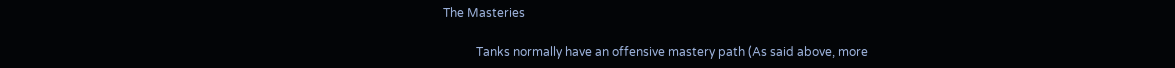The Masteries

           Tanks normally have an offensive mastery path (As said above, more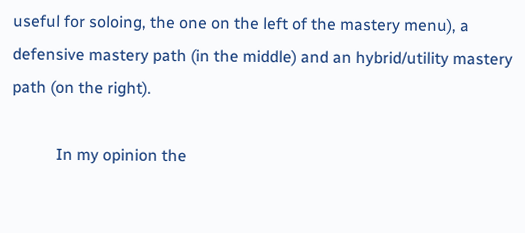useful for soloing, the one on the left of the mastery menu), a defensive mastery path (in the middle) and an hybrid/utility mastery path (on the right).

           In my opinion the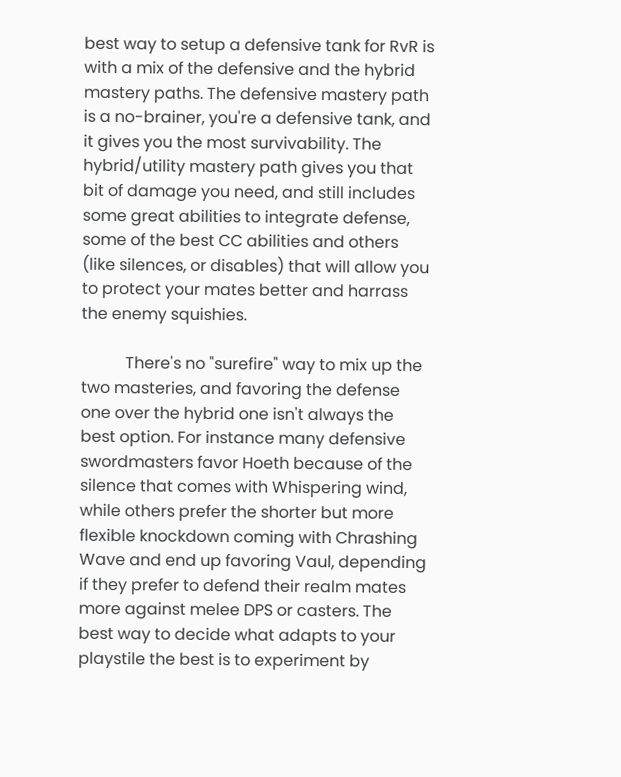best way to setup a defensive tank for RvR is with a mix of the defensive and the hybrid mastery paths. The defensive mastery path is a no-brainer, you're a defensive tank, and it gives you the most survivability. The hybrid/utility mastery path gives you that bit of damage you need, and still includes some great abilities to integrate defense, some of the best CC abilities and others (like silences, or disables) that will allow you to protect your mates better and harrass the enemy squishies.

           There's no "surefire" way to mix up the two masteries, and favoring the defense one over the hybrid one isn't always the best option. For instance many defensive swordmasters favor Hoeth because of the silence that comes with Whispering wind, while others prefer the shorter but more flexible knockdown coming with Chrashing Wave and end up favoring Vaul, depending if they prefer to defend their realm mates more against melee DPS or casters. The best way to decide what adapts to your playstile the best is to experiment by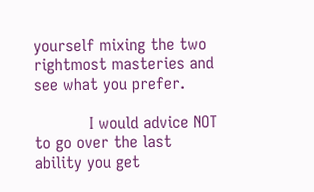yourself mixing the two rightmost masteries and see what you prefer.

           I would advice NOT to go over the last ability you get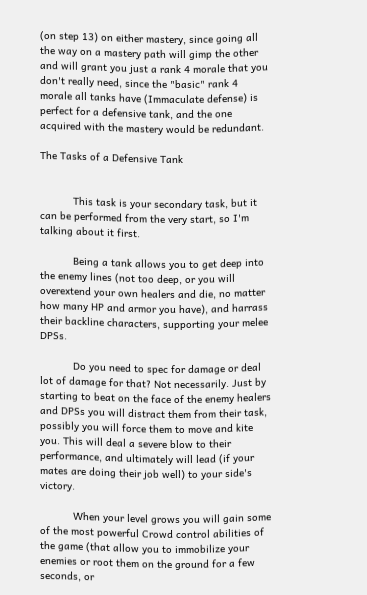(on step 13) on either mastery, since going all the way on a mastery path will gimp the other and will grant you just a rank 4 morale that you don't really need, since the "basic" rank 4 morale all tanks have (Immaculate defense) is perfect for a defensive tank, and the one acquired with the mastery would be redundant.

The Tasks of a Defensive Tank


           This task is your secondary task, but it can be performed from the very start, so I'm talking about it first.

           Being a tank allows you to get deep into the enemy lines (not too deep, or you will overextend your own healers and die, no matter how many HP and armor you have), and harrass their backline characters, supporting your melee DPSs.

           Do you need to spec for damage or deal lot of damage for that? Not necessarily. Just by starting to beat on the face of the enemy healers and DPSs you will distract them from their task, possibly you will force them to move and kite you. This will deal a severe blow to their performance, and ultimately will lead (if your mates are doing their job well) to your side's victory.

           When your level grows you will gain some of the most powerful Crowd control abilities of the game (that allow you to immobilize your enemies or root them on the ground for a few seconds, or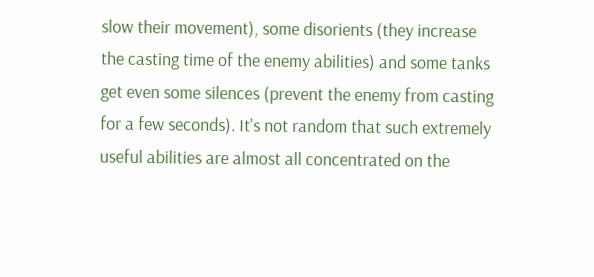slow their movement), some disorients (they increase the casting time of the enemy abilities) and some tanks get even some silences (prevent the enemy from casting for a few seconds). It's not random that such extremely useful abilities are almost all concentrated on the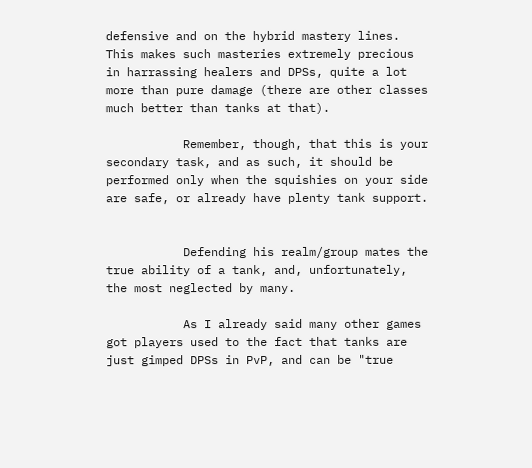defensive and on the hybrid mastery lines. This makes such masteries extremely precious in harrassing healers and DPSs, quite a lot more than pure damage (there are other classes much better than tanks at that).

           Remember, though, that this is your secondary task, and as such, it should be performed only when the squishies on your side are safe, or already have plenty tank support.


           Defending his realm/group mates the true ability of a tank, and, unfortunately, the most neglected by many.

           As I already said many other games got players used to the fact that tanks are just gimped DPSs in PvP, and can be "true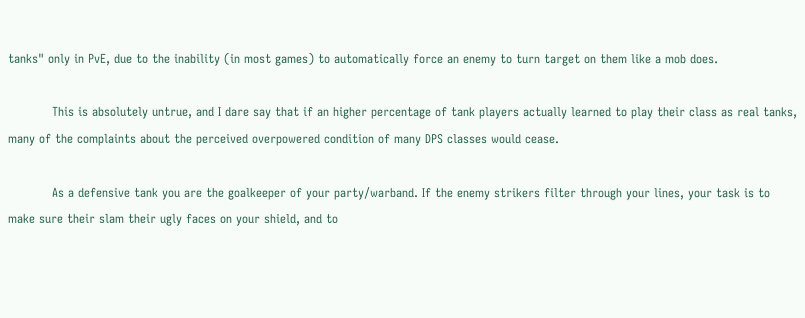tanks" only in PvE, due to the inability (in most games) to automatically force an enemy to turn target on them like a mob does.

           This is absolutely untrue, and I dare say that if an higher percentage of tank players actually learned to play their class as real tanks, many of the complaints about the perceived overpowered condition of many DPS classes would cease.

           As a defensive tank you are the goalkeeper of your party/warband. If the enemy strikers filter through your lines, your task is to make sure their slam their ugly faces on your shield, and to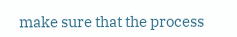make sure that the process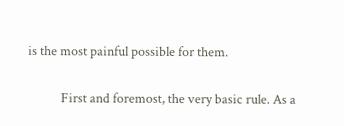is the most painful possible for them.

           First and foremost, the very basic rule. As a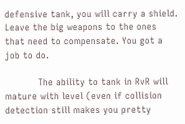defensive tank, you will carry a shield. Leave the big weapons to the ones that need to compensate. You got a job to do.

           The ability to tank in RvR will mature with level (even if collision detection still makes you pretty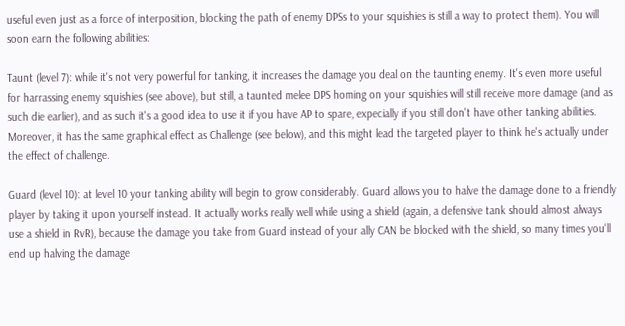useful even just as a force of interposition, blocking the path of enemy DPSs to your squishies is still a way to protect them). You will soon earn the following abilities:

Taunt (level 7): while it's not very powerful for tanking, it increases the damage you deal on the taunting enemy. It's even more useful for harrassing enemy squishies (see above), but still, a taunted melee DPS homing on your squishies will still receive more damage (and as such die earlier), and as such it's a good idea to use it if you have AP to spare, expecially if you still don't have other tanking abilities. Moreover, it has the same graphical effect as Challenge (see below), and this might lead the targeted player to think he's actually under the effect of challenge.

Guard (level 10): at level 10 your tanking ability will begin to grow considerably. Guard allows you to halve the damage done to a friendly player by taking it upon yourself instead. It actually works really well while using a shield (again, a defensive tank should almost always use a shield in RvR), because the damage you take from Guard instead of your ally CAN be blocked with the shield, so many times you'll end up halving the damage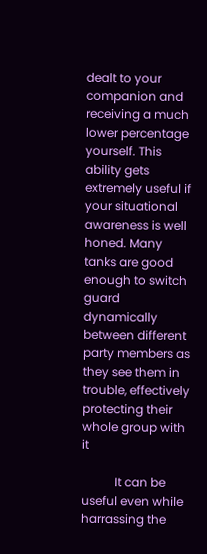dealt to your companion and receiving a much lower percentage yourself. This ability gets extremely useful if your situational awareness is well honed. Many tanks are good enough to switch guard dynamically between different party members as they see them in trouble, effectively protecting their whole group with it

           It can be useful even while harrassing the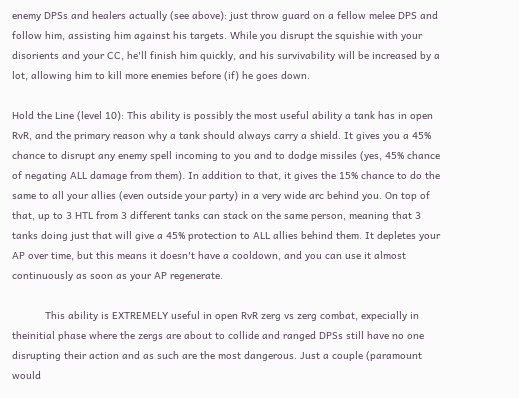enemy DPSs and healers actually (see above): just throw guard on a fellow melee DPS and follow him, assisting him against his targets. While you disrupt the squishie with your disorients and your CC, he'll finish him quickly, and his survivability will be increased by a lot, allowing him to kill more enemies before (if) he goes down.

Hold the Line (level 10): This ability is possibly the most useful ability a tank has in open RvR, and the primary reason why a tank should always carry a shield. It gives you a 45% chance to disrupt any enemy spell incoming to you and to dodge missiles (yes, 45% chance of negating ALL damage from them). In addition to that, it gives the 15% chance to do the same to all your allies (even outside your party) in a very wide arc behind you. On top of that, up to 3 HTL from 3 different tanks can stack on the same person, meaning that 3 tanks doing just that will give a 45% protection to ALL allies behind them. It depletes your AP over time, but this means it doesn't have a cooldown, and you can use it almost continuously as soon as your AP regenerate.

           This ability is EXTREMELY useful in open RvR zerg vs zerg combat, expecially in theinitial phase where the zergs are about to collide and ranged DPSs still have no one disrupting their action and as such are the most dangerous. Just a couple (paramount would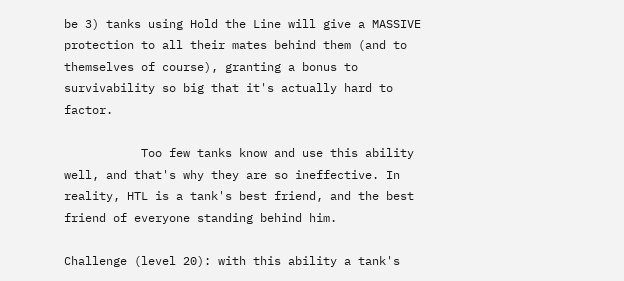be 3) tanks using Hold the Line will give a MASSIVE protection to all their mates behind them (and to themselves of course), granting a bonus to survivability so big that it's actually hard to factor.

           Too few tanks know and use this ability well, and that's why they are so ineffective. In reality, HTL is a tank's best friend, and the best friend of everyone standing behind him.

Challenge (level 20): with this ability a tank's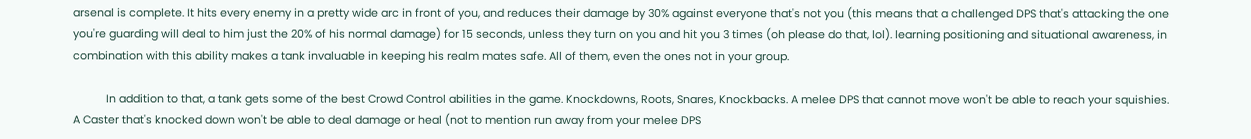arsenal is complete. It hits every enemy in a pretty wide arc in front of you, and reduces their damage by 30% against everyone that's not you (this means that a challenged DPS that's attacking the one you're guarding will deal to him just the 20% of his normal damage) for 15 seconds, unless they turn on you and hit you 3 times (oh please do that, lol). learning positioning and situational awareness, in combination with this ability makes a tank invaluable in keeping his realm mates safe. All of them, even the ones not in your group.

           In addition to that, a tank gets some of the best Crowd Control abilities in the game. Knockdowns, Roots, Snares, Knockbacks. A melee DPS that cannot move won't be able to reach your squishies. A Caster that's knocked down won't be able to deal damage or heal (not to mention run away from your melee DPS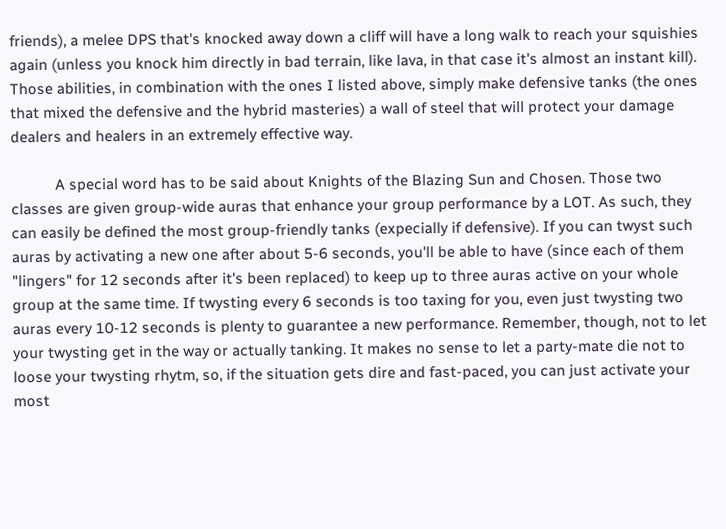friends), a melee DPS that's knocked away down a cliff will have a long walk to reach your squishies again (unless you knock him directly in bad terrain, like lava, in that case it's almost an instant kill). Those abilities, in combination with the ones I listed above, simply make defensive tanks (the ones that mixed the defensive and the hybrid masteries) a wall of steel that will protect your damage dealers and healers in an extremely effective way.

           A special word has to be said about Knights of the Blazing Sun and Chosen. Those two classes are given group-wide auras that enhance your group performance by a LOT. As such, they can easily be defined the most group-friendly tanks (expecially if defensive). If you can twyst such auras by activating a new one after about 5-6 seconds, you'll be able to have (since each of them "lingers" for 12 seconds after it's been replaced) to keep up to three auras active on your whole group at the same time. If twysting every 6 seconds is too taxing for you, even just twysting two auras every 10-12 seconds is plenty to guarantee a new performance. Remember, though, not to let your twysting get in the way or actually tanking. It makes no sense to let a party-mate die not to loose your twysting rhytm, so, if the situation gets dire and fast-paced, you can just activate your most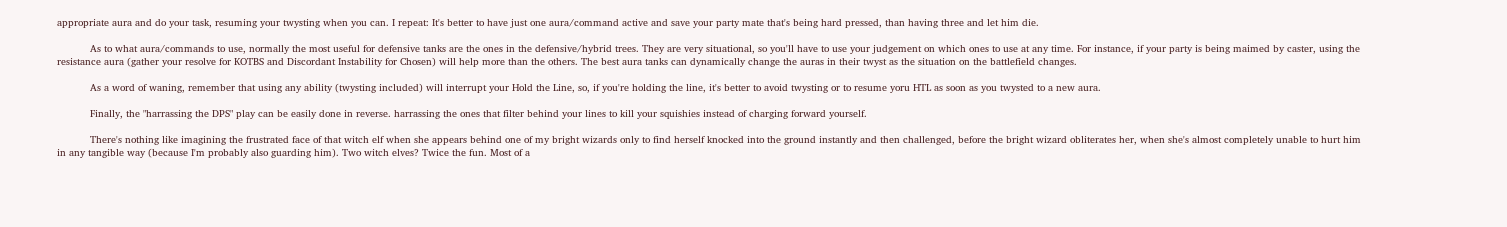appropriate aura and do your task, resuming your twysting when you can. I repeat: It's better to have just one aura/command active and save your party mate that's being hard pressed, than having three and let him die.

           As to what aura/commands to use, normally the most useful for defensive tanks are the ones in the defensive/hybrid trees. They are very situational, so you'll have to use your judgement on which ones to use at any time. For instance, if your party is being maimed by caster, using the resistance aura (gather your resolve for KOTBS and Discordant Instability for Chosen) will help more than the others. The best aura tanks can dynamically change the auras in their twyst as the situation on the battlefield changes.

           As a word of waning, remember that using any ability (twysting included) will interrupt your Hold the Line, so, if you're holding the line, it's better to avoid twysting or to resume yoru HTL as soon as you twysted to a new aura.

           Finally, the "harrassing the DPS" play can be easily done in reverse. harrassing the ones that filter behind your lines to kill your squishies instead of charging forward yourself.

           There's nothing like imagining the frustrated face of that witch elf when she appears behind one of my bright wizards only to find herself knocked into the ground instantly and then challenged, before the bright wizard obliterates her, when she's almost completely unable to hurt him in any tangible way (because I'm probably also guarding him). Two witch elves? Twice the fun. Most of a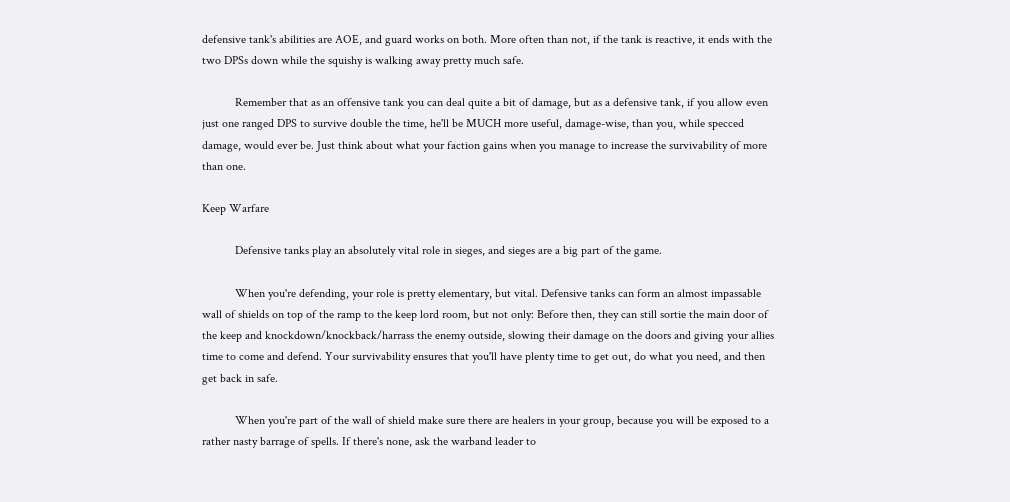defensive tank's abilities are AOE, and guard works on both. More often than not, if the tank is reactive, it ends with the two DPSs down while the squishy is walking away pretty much safe.

           Remember that as an offensive tank you can deal quite a bit of damage, but as a defensive tank, if you allow even just one ranged DPS to survive double the time, he'll be MUCH more useful, damage-wise, than you, while specced damage, would ever be. Just think about what your faction gains when you manage to increase the survivability of more than one.

Keep Warfare

           Defensive tanks play an absolutely vital role in sieges, and sieges are a big part of the game.

           When you're defending, your role is pretty elementary, but vital. Defensive tanks can form an almost impassable wall of shields on top of the ramp to the keep lord room, but not only: Before then, they can still sortie the main door of the keep and knockdown/knockback/harrass the enemy outside, slowing their damage on the doors and giving your allies time to come and defend. Your survivability ensures that you'll have plenty time to get out, do what you need, and then get back in safe.

           When you're part of the wall of shield make sure there are healers in your group, because you will be exposed to a rather nasty barrage of spells. If there's none, ask the warband leader to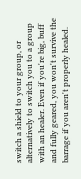switch a shield to your group, or alternatively to switch you to a group with an healer. Even if you're big, buff and fully geared, you won't survive the barrage if you aren't properly healed.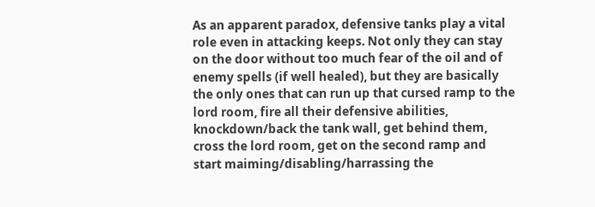As an apparent paradox, defensive tanks play a vital role even in attacking keeps. Not only they can stay on the door without too much fear of the oil and of enemy spells (if well healed), but they are basically the only ones that can run up that cursed ramp to the lord room, fire all their defensive abilities, knockdown/back the tank wall, get behind them, cross the lord room, get on the second ramp and start maiming/disabling/harrassing the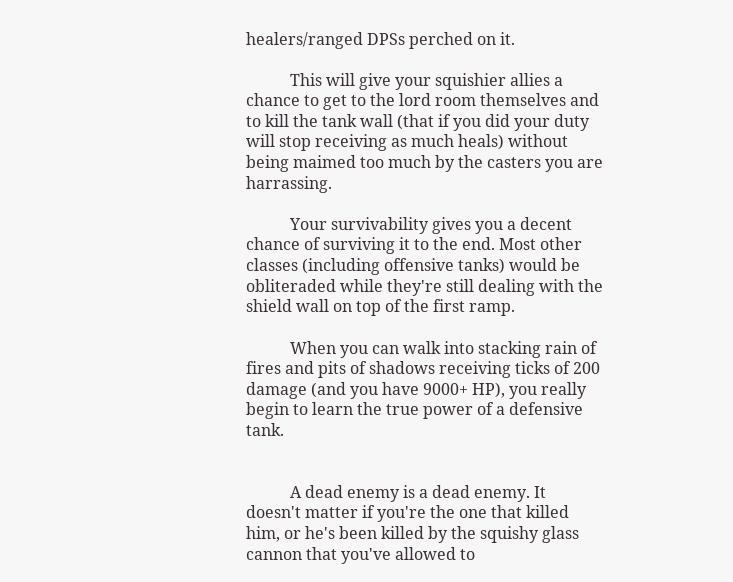healers/ranged DPSs perched on it.

           This will give your squishier allies a chance to get to the lord room themselves and to kill the tank wall (that if you did your duty will stop receiving as much heals) without being maimed too much by the casters you are harrassing.

           Your survivability gives you a decent chance of surviving it to the end. Most other classes (including offensive tanks) would be obliteraded while they're still dealing with the shield wall on top of the first ramp.

           When you can walk into stacking rain of fires and pits of shadows receiving ticks of 200 damage (and you have 9000+ HP), you really begin to learn the true power of a defensive tank.


           A dead enemy is a dead enemy. It doesn't matter if you're the one that killed him, or he's been killed by the squishy glass cannon that you've allowed to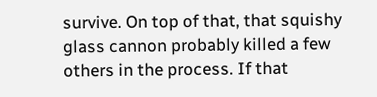survive. On top of that, that squishy glass cannon probably killed a few others in the process. If that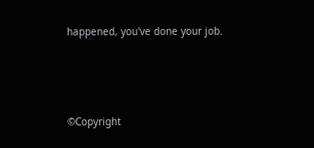happened, you've done your job.





©Copyright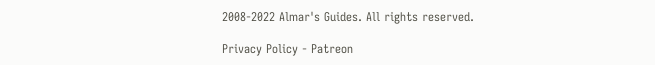2008-2022 Almar's Guides. All rights reserved.

Privacy Policy - Patreon